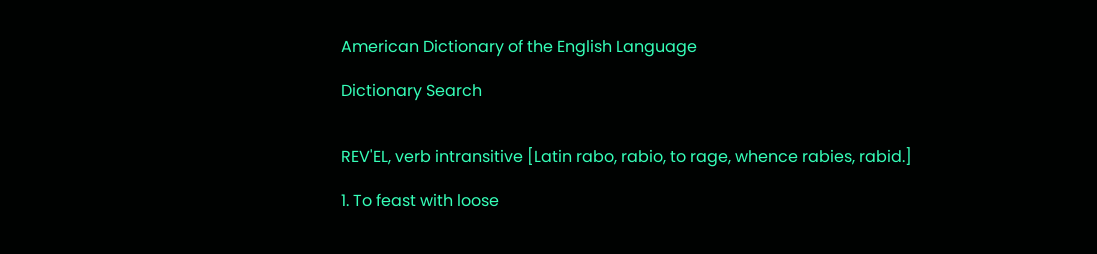American Dictionary of the English Language

Dictionary Search


REV'EL, verb intransitive [Latin rabo, rabio, to rage, whence rabies, rabid.]

1. To feast with loose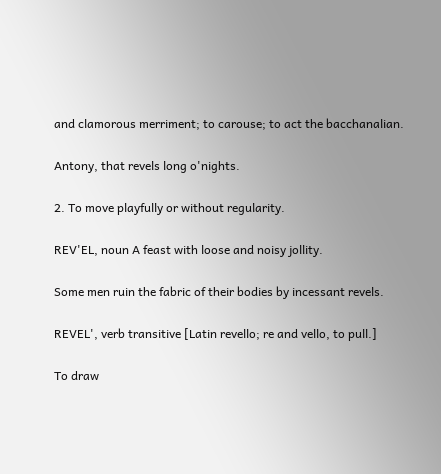and clamorous merriment; to carouse; to act the bacchanalian.

Antony, that revels long o'nights.

2. To move playfully or without regularity.

REV'EL, noun A feast with loose and noisy jollity.

Some men ruin the fabric of their bodies by incessant revels.

REVEL', verb transitive [Latin revello; re and vello, to pull.]

To draw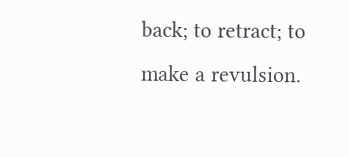back; to retract; to make a revulsion.